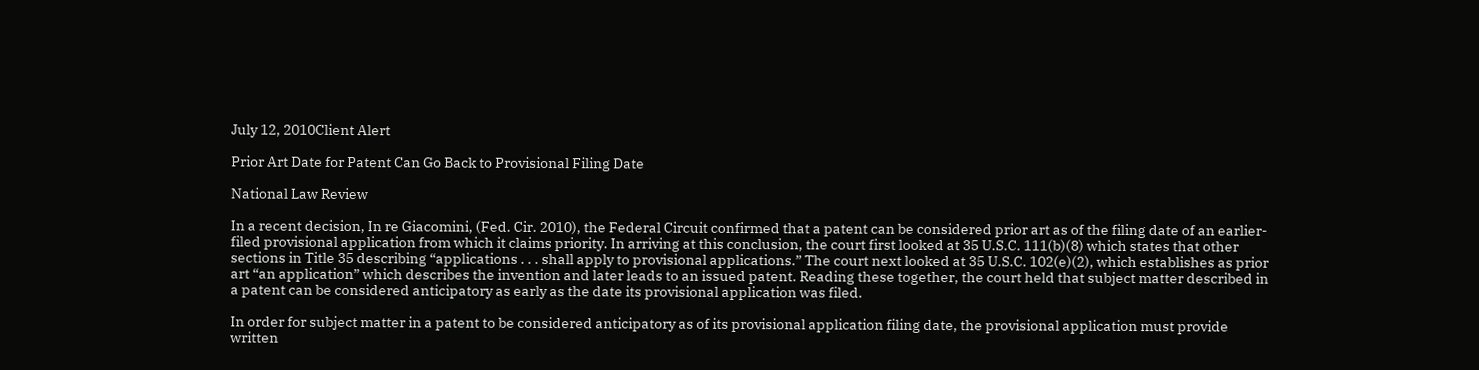July 12, 2010Client Alert

Prior Art Date for Patent Can Go Back to Provisional Filing Date

National Law Review

In a recent decision, In re Giacomini, (Fed. Cir. 2010), the Federal Circuit confirmed that a patent can be considered prior art as of the filing date of an earlier-filed provisional application from which it claims priority. In arriving at this conclusion, the court first looked at 35 U.S.C. 111(b)(8) which states that other sections in Title 35 describing “applications . . . shall apply to provisional applications.” The court next looked at 35 U.S.C. 102(e)(2), which establishes as prior art “an application” which describes the invention and later leads to an issued patent. Reading these together, the court held that subject matter described in a patent can be considered anticipatory as early as the date its provisional application was filed.

In order for subject matter in a patent to be considered anticipatory as of its provisional application filing date, the provisional application must provide written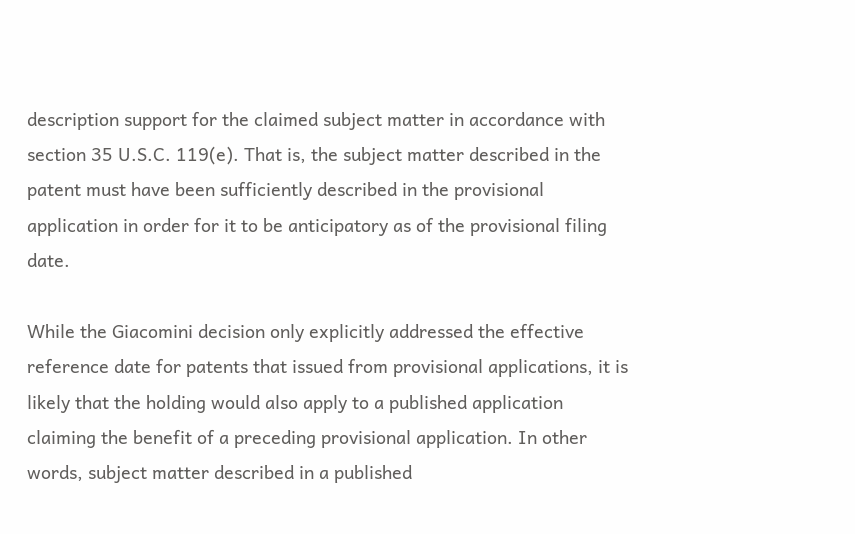description support for the claimed subject matter in accordance with section 35 U.S.C. 119(e). That is, the subject matter described in the patent must have been sufficiently described in the provisional application in order for it to be anticipatory as of the provisional filing date.

While the Giacomini decision only explicitly addressed the effective reference date for patents that issued from provisional applications, it is likely that the holding would also apply to a published application claiming the benefit of a preceding provisional application. In other words, subject matter described in a published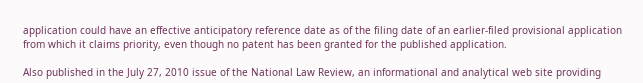application could have an effective anticipatory reference date as of the filing date of an earlier-filed provisional application from which it claims priority, even though no patent has been granted for the published application.

Also published in the July 27, 2010 issue of the National Law Review, an informational and analytical web site providing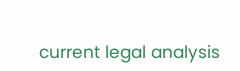current legal analysis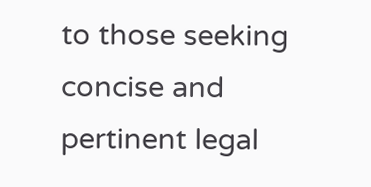to those seeking concise and pertinent legal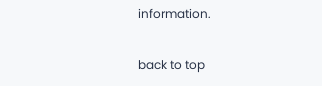information.

back to top